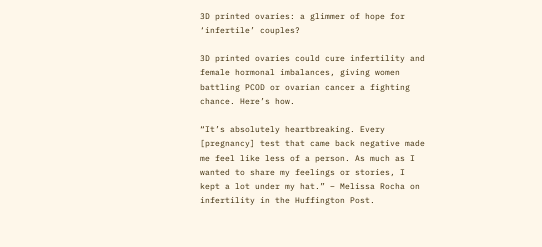3D printed ovaries: a glimmer of hope for ‘infertile’ couples?

3D printed ovaries could cure infertility and female hormonal imbalances, giving women battling PCOD or ovarian cancer a fighting chance. Here’s how.

“It’s absolutely heartbreaking. Every [pregnancy] test that came back negative made me feel like less of a person. As much as I wanted to share my feelings or stories, I kept a lot under my hat.” – Melissa Rocha on infertility in the Huffington Post.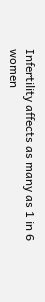Infertility affects as many as 1 in 6 women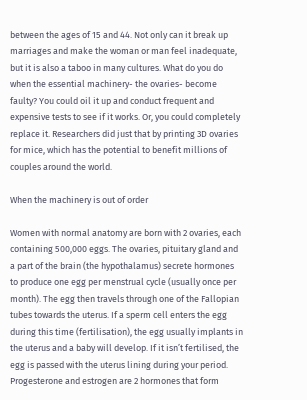between the ages of 15 and 44. Not only can it break up marriages and make the woman or man feel inadequate, but it is also a taboo in many cultures. What do you do when the essential machinery- the ovaries- become faulty? You could oil it up and conduct frequent and expensive tests to see if it works. Or, you could completely replace it. Researchers did just that by printing 3D ovaries for mice, which has the potential to benefit millions of couples around the world.

When the machinery is out of order

Women with normal anatomy are born with 2 ovaries, each containing 500,000 eggs. The ovaries, pituitary gland and a part of the brain (the hypothalamus) secrete hormones to produce one egg per menstrual cycle (usually once per month). The egg then travels through one of the Fallopian tubes towards the uterus. If a sperm cell enters the egg during this time (fertilisation), the egg usually implants in the uterus and a baby will develop. If it isn’t fertilised, the egg is passed with the uterus lining during your period. Progesterone and estrogen are 2 hormones that form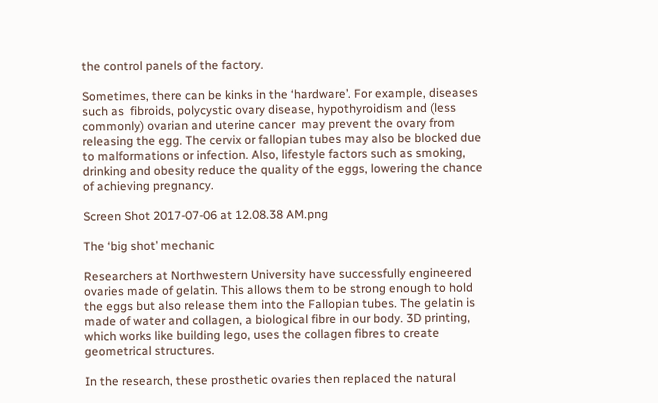the control panels of the factory.

Sometimes, there can be kinks in the ‘hardware’. For example, diseases such as  fibroids, polycystic ovary disease, hypothyroidism and (less commonly) ovarian and uterine cancer  may prevent the ovary from releasing the egg. The cervix or fallopian tubes may also be blocked due to malformations or infection. Also, lifestyle factors such as smoking, drinking and obesity reduce the quality of the eggs, lowering the chance of achieving pregnancy.

Screen Shot 2017-07-06 at 12.08.38 AM.png

The ‘big shot’ mechanic

Researchers at Northwestern University have successfully engineered ovaries made of gelatin. This allows them to be strong enough to hold the eggs but also release them into the Fallopian tubes. The gelatin is made of water and collagen, a biological fibre in our body. 3D printing, which works like building lego, uses the collagen fibres to create geometrical structures.

In the research, these prosthetic ovaries then replaced the natural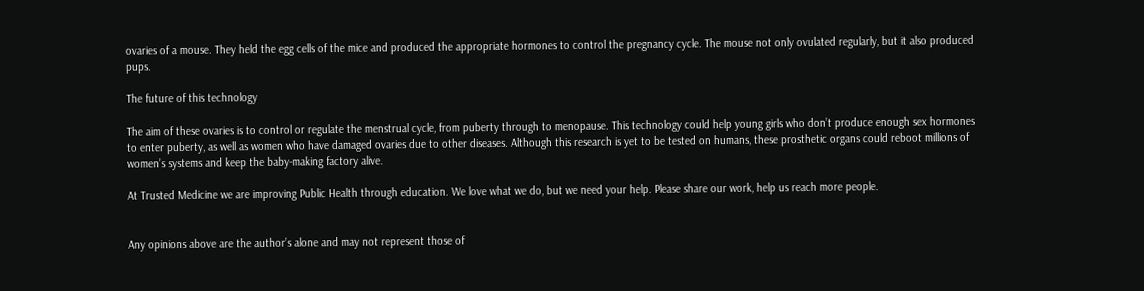ovaries of a mouse. They held the egg cells of the mice and produced the appropriate hormones to control the pregnancy cycle. The mouse not only ovulated regularly, but it also produced pups.

The future of this technology

The aim of these ovaries is to control or regulate the menstrual cycle, from puberty through to menopause. This technology could help young girls who don’t produce enough sex hormones to enter puberty, as well as women who have damaged ovaries due to other diseases. Although this research is yet to be tested on humans, these prosthetic organs could reboot millions of women’s systems and keep the baby-making factory alive.

At Trusted Medicine we are improving Public Health through education. We love what we do, but we need your help. Please share our work, help us reach more people.


Any opinions above are the author’s alone and may not represent those of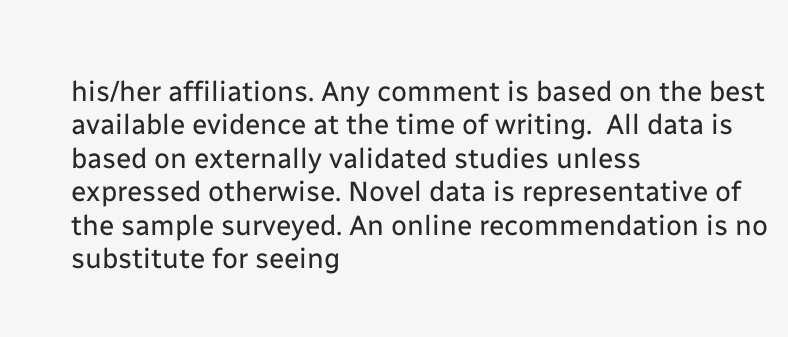his/her affiliations. Any comment is based on the best available evidence at the time of writing.  All data is based on externally validated studies unless expressed otherwise. Novel data is representative of the sample surveyed. An online recommendation is no substitute for seeing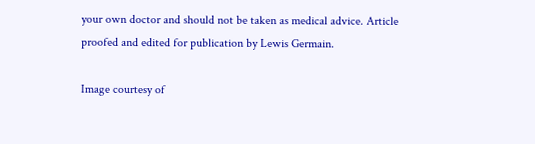your own doctor and should not be taken as medical advice. Article proofed and edited for publication by Lewis Germain.

Image courtesy of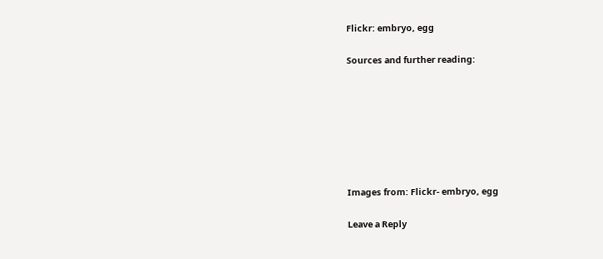Flickr: embryo, egg

Sources and further reading:







Images from: Flickr- embryo, egg

Leave a Reply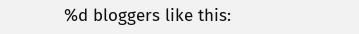%d bloggers like this: